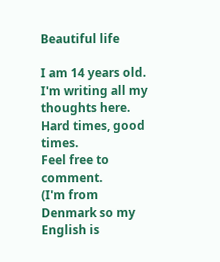Beautiful life

I am 14 years old. I'm writing all my thoughts here. Hard times, good times.
Feel free to comment.
(I'm from Denmark so my English is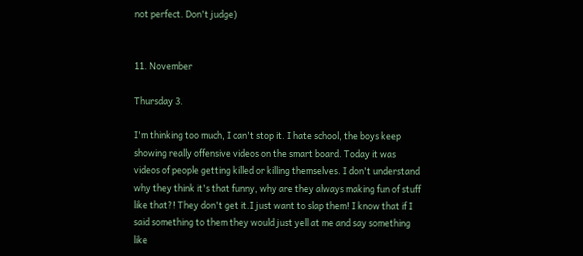not perfect. Don't judge)


11. November

Thursday 3.

I'm thinking too much, I can't stop it. I hate school, the boys keep showing really offensive videos on the smart board. Today it was videos of people getting killed or killing themselves. I don't understand why they think it's that funny, why are they always making fun of stuff like that?! They don't get it.I just want to slap them! I know that if I said something to them they would just yell at me and say something like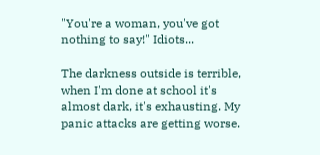"You're a woman, you've got nothing to say!" Idiots...

The darkness outside is terrible, when I'm done at school it's almost dark, it's exhausting. My panic attacks are getting worse.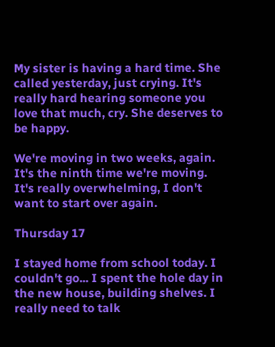My sister is having a hard time. She called yesterday, just crying. It's really hard hearing someone you love that much, cry. She deserves to be happy.

We're moving in two weeks, again. It's the ninth time we're moving. It's really overwhelming, I don't want to start over again.

Thursday 17

I stayed home from school today. I couldn't go... I spent the hole day in the new house, building shelves. I really need to talk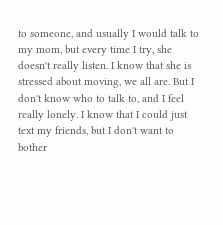to someone, and usually I would talk to my mom, but every time I try, she doesn't really listen. I know that she is stressed about moving, we all are. But I don't know who to talk to, and I feel really lonely. I know that I could just text my friends, but I don't want to bother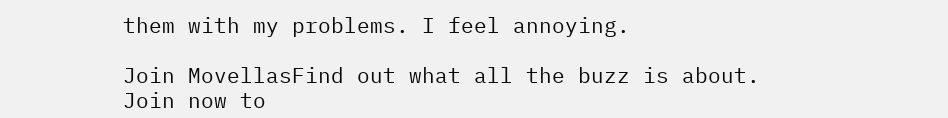them with my problems. I feel annoying.

Join MovellasFind out what all the buzz is about. Join now to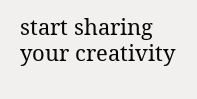start sharing your creativity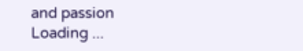and passion
Loading ...